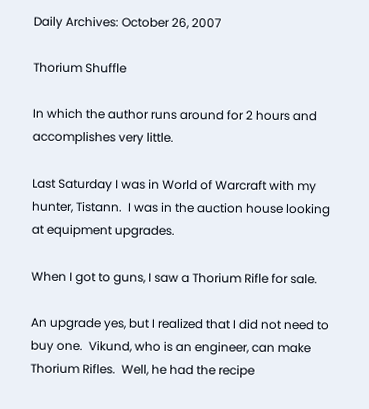Daily Archives: October 26, 2007

Thorium Shuffle

In which the author runs around for 2 hours and accomplishes very little.

Last Saturday I was in World of Warcraft with my hunter, Tistann.  I was in the auction house looking at equipment upgrades.

When I got to guns, I saw a Thorium Rifle for sale.

An upgrade yes, but I realized that I did not need to buy one.  Vikund, who is an engineer, can make Thorium Rifles.  Well, he had the recipe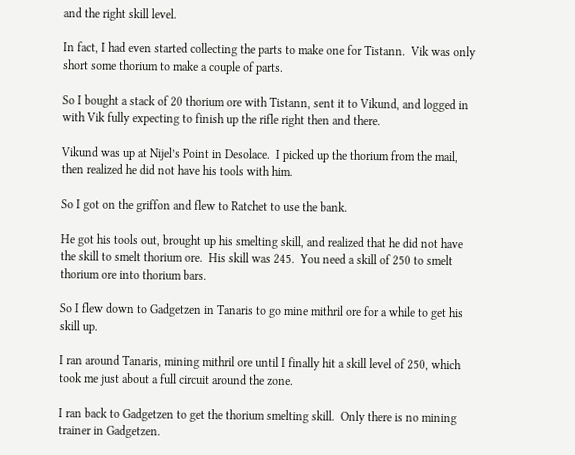and the right skill level.

In fact, I had even started collecting the parts to make one for Tistann.  Vik was only short some thorium to make a couple of parts.

So I bought a stack of 20 thorium ore with Tistann, sent it to Vikund, and logged in with Vik fully expecting to finish up the rifle right then and there.

Vikund was up at Nijel’s Point in Desolace.  I picked up the thorium from the mail, then realized he did not have his tools with him.

So I got on the griffon and flew to Ratchet to use the bank.

He got his tools out, brought up his smelting skill, and realized that he did not have the skill to smelt thorium ore.  His skill was 245.  You need a skill of 250 to smelt thorium ore into thorium bars.

So I flew down to Gadgetzen in Tanaris to go mine mithril ore for a while to get his skill up.

I ran around Tanaris, mining mithril ore until I finally hit a skill level of 250, which took me just about a full circuit around the zone.

I ran back to Gadgetzen to get the thorium smelting skill.  Only there is no mining trainer in Gadgetzen.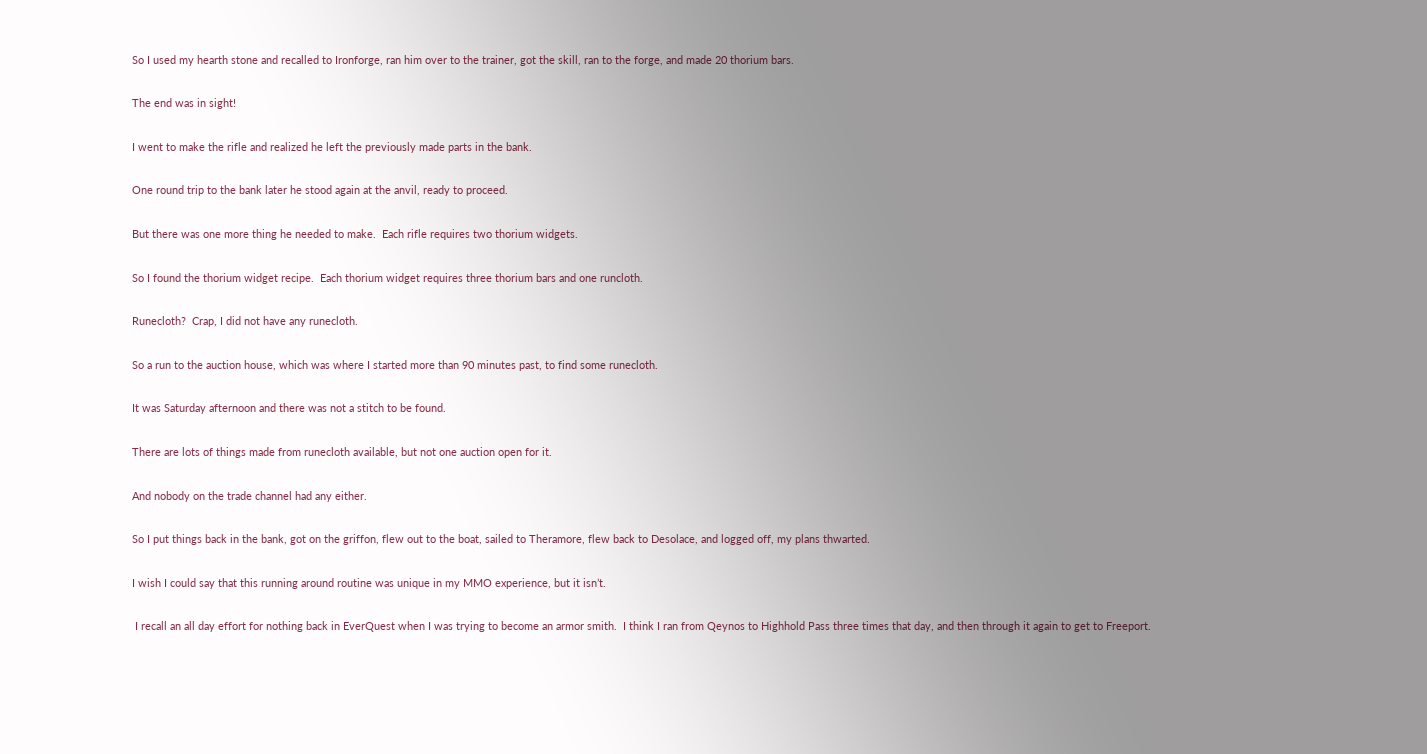So I used my hearth stone and recalled to Ironforge, ran him over to the trainer, got the skill, ran to the forge, and made 20 thorium bars.

The end was in sight!

I went to make the rifle and realized he left the previously made parts in the bank.

One round trip to the bank later he stood again at the anvil, ready to proceed.

But there was one more thing he needed to make.  Each rifle requires two thorium widgets.

So I found the thorium widget recipe.  Each thorium widget requires three thorium bars and one runcloth.

Runecloth?  Crap, I did not have any runecloth.

So a run to the auction house, which was where I started more than 90 minutes past, to find some runecloth.

It was Saturday afternoon and there was not a stitch to be found.

There are lots of things made from runecloth available, but not one auction open for it.

And nobody on the trade channel had any either.

So I put things back in the bank, got on the griffon, flew out to the boat, sailed to Theramore, flew back to Desolace, and logged off, my plans thwarted.

I wish I could say that this running around routine was unique in my MMO experience, but it isn’t.

 I recall an all day effort for nothing back in EverQuest when I was trying to become an armor smith.  I think I ran from Qeynos to Highhold Pass three times that day, and then through it again to get to Freeport.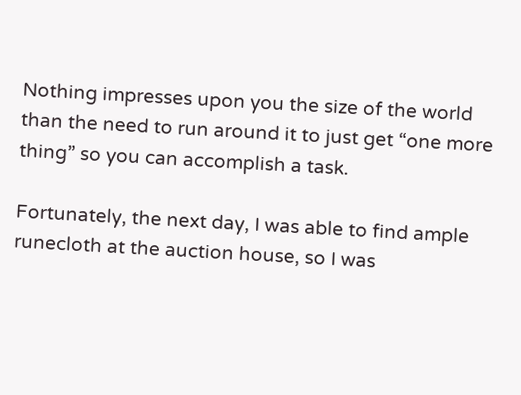Nothing impresses upon you the size of the world than the need to run around it to just get “one more thing” so you can accomplish a task.

Fortunately, the next day, I was able to find ample runecloth at the auction house, so I was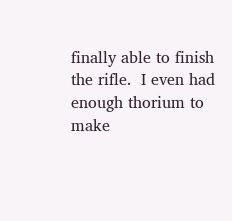finally able to finish the rifle.  I even had enough thorium to make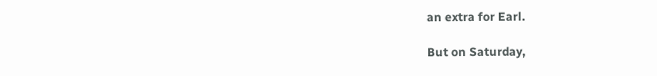an extra for Earl.

But on Saturday,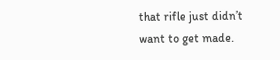that rifle just didn’t want to get made.